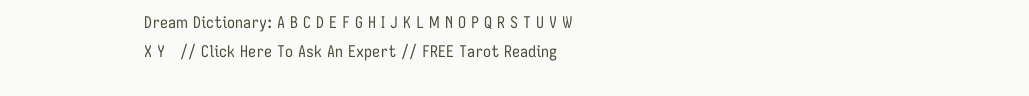Dream Dictionary: A B C D E F G H I J K L M N O P Q R S T U V W X Y   // Click Here To Ask An Expert // FREE Tarot Reading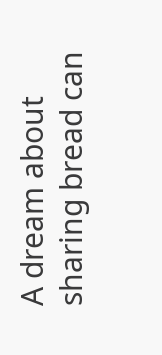A dream about sharing bread can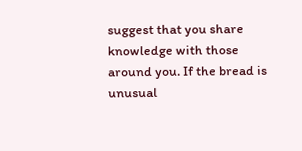suggest that you share knowledge with those around you. If the bread is unusual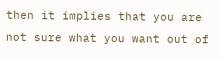then it implies that you are not sure what you want out of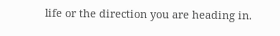life or the direction you are heading in.